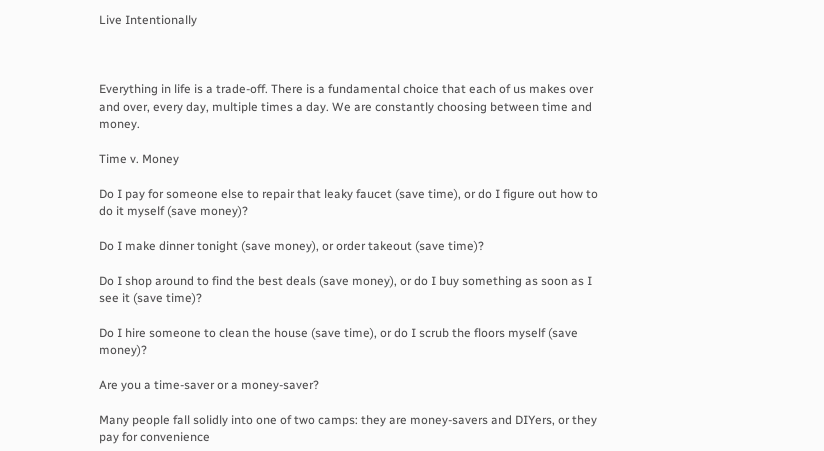Live Intentionally



Everything in life is a trade-off. There is a fundamental choice that each of us makes over and over, every day, multiple times a day. We are constantly choosing between time and money.

Time v. Money

Do I pay for someone else to repair that leaky faucet (save time), or do I figure out how to do it myself (save money)?

Do I make dinner tonight (save money), or order takeout (save time)?

Do I shop around to find the best deals (save money), or do I buy something as soon as I see it (save time)?

Do I hire someone to clean the house (save time), or do I scrub the floors myself (save money)?

Are you a time-saver or a money-saver?

Many people fall solidly into one of two camps: they are money-savers and DIYers, or they pay for convenience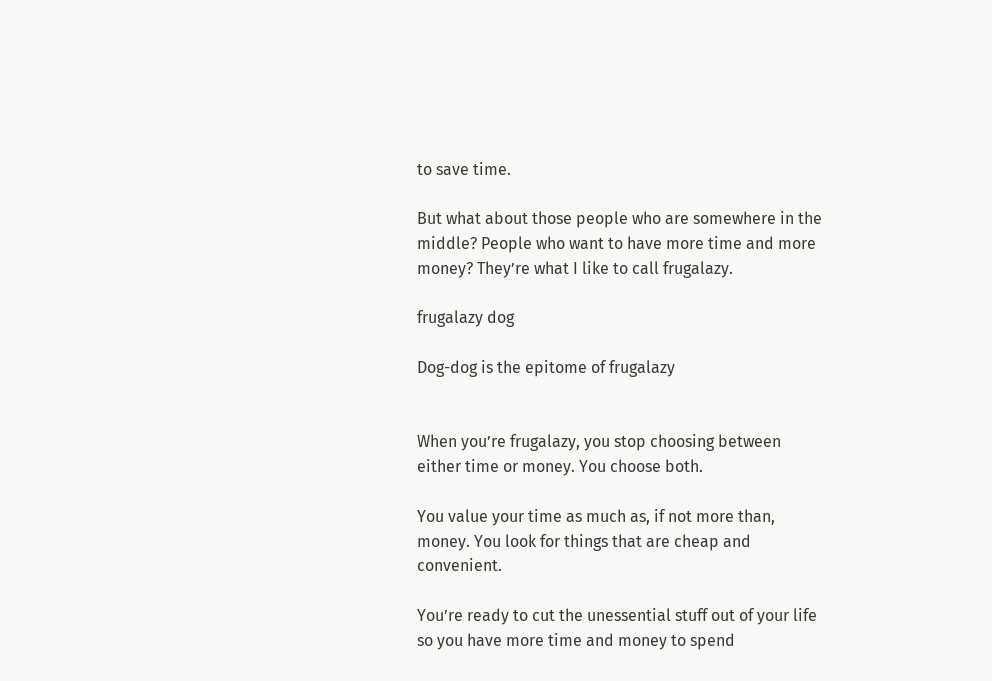to save time.

But what about those people who are somewhere in the middle? People who want to have more time and more money? They’re what I like to call frugalazy.

frugalazy dog

Dog-dog is the epitome of frugalazy


When you’re frugalazy, you stop choosing between either time or money. You choose both.

You value your time as much as, if not more than, money. You look for things that are cheap and convenient.

You’re ready to cut the unessential stuff out of your life so you have more time and money to spend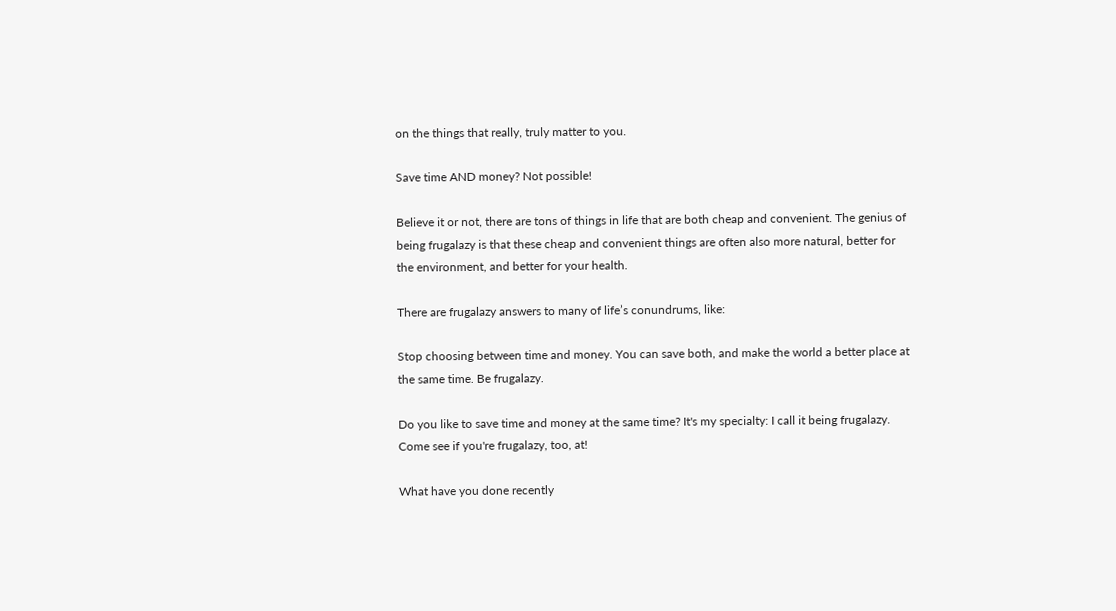on the things that really, truly matter to you.

Save time AND money? Not possible!

Believe it or not, there are tons of things in life that are both cheap and convenient. The genius of being frugalazy is that these cheap and convenient things are often also more natural, better for the environment, and better for your health.

There are frugalazy answers to many of life’s conundrums, like:

Stop choosing between time and money. You can save both, and make the world a better place at the same time. Be frugalazy.

Do you like to save time and money at the same time? It's my specialty: I call it being frugalazy. Come see if you're frugalazy, too, at!

What have you done recently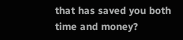that has saved you both time and money?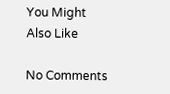You Might Also Like

No Comments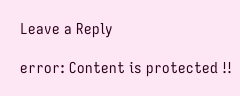Leave a Reply

error: Content is protected !!